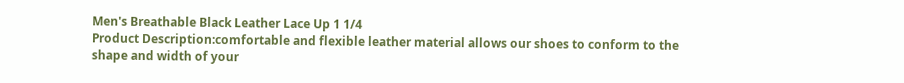Men's Breathable Black Leather Lace Up 1 1/4
Product Description:comfortable and flexible leather material allows our shoes to conform to the shape and width of your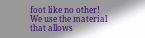foot like no other! We use the material that allows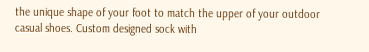the unique shape of your foot to match the upper of your outdoor casual shoes. Custom designed sock with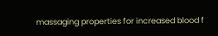massaging properties for increased blood f